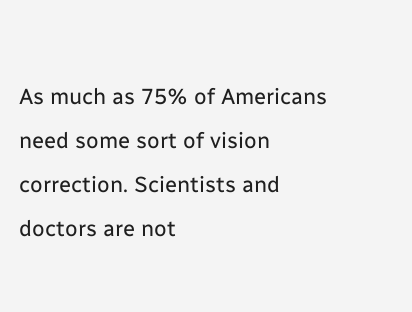As much as 75% of Americans need some sort of vision correction. Scientists and doctors are not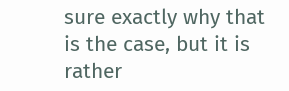sure exactly why that is the case, but it is rather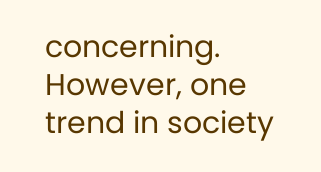concerning.  However, one trend in society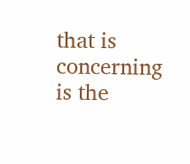that is concerning is the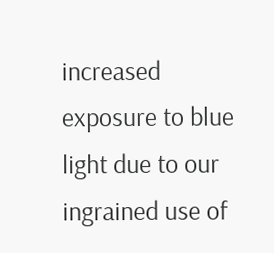increased exposure to blue light due to our ingrained use of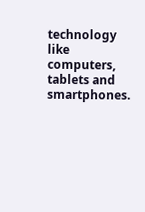technology like computers, tablets and smartphones.